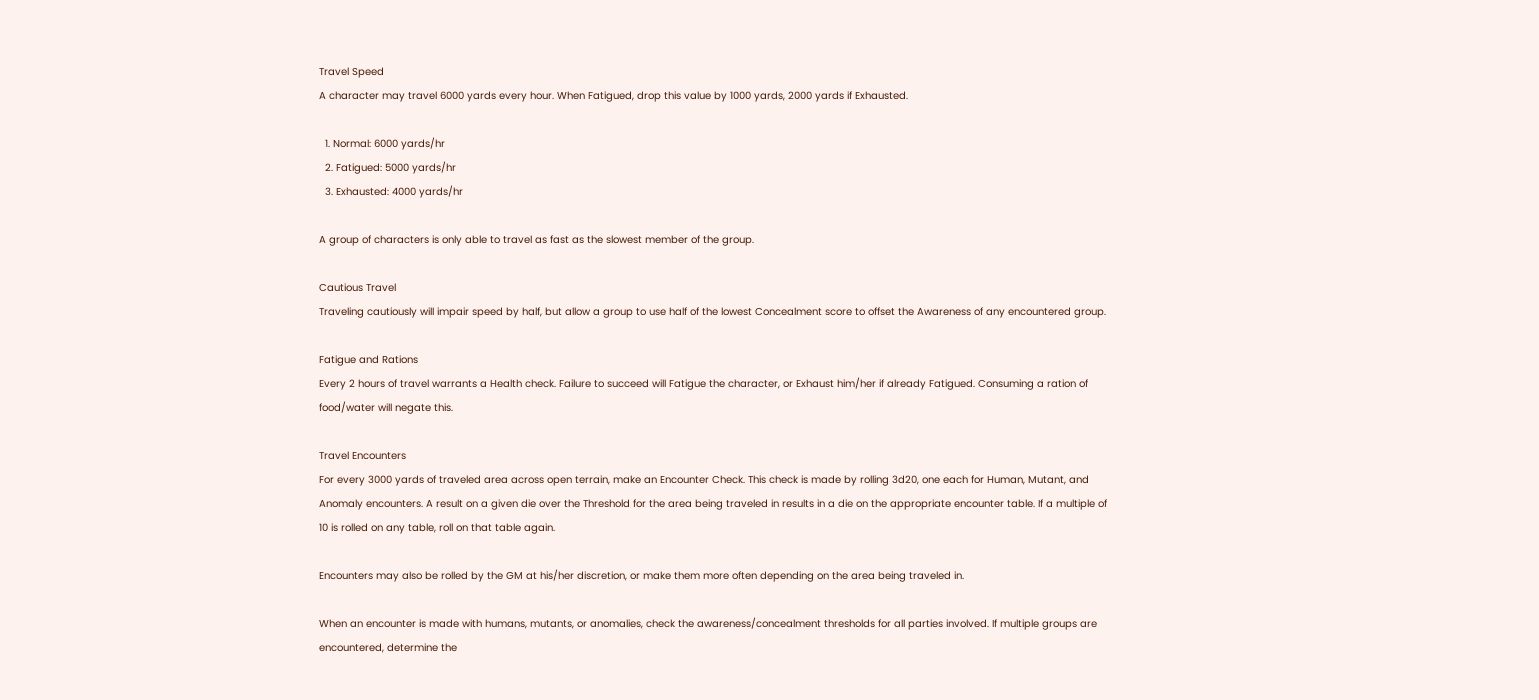Travel Speed
A character may travel 6000 yards every hour. When Fatigued, drop this value by 1000 yards, 2000 yards if Exhausted.

  1. Normal: 6000 yards/hr
  2. Fatigued: 5000 yards/hr
  3. Exhausted: 4000 yards/hr

A group of characters is only able to travel as fast as the slowest member of the group.

Cautious Travel
Traveling cautiously will impair speed by half, but allow a group to use half of the lowest Concealment score to offset the Awareness of any encountered group.

Fatigue and Rations
Every 2 hours of travel warrants a Health check. Failure to succeed will Fatigue the character, or Exhaust him/her if already Fatigued. Consuming a ration of food/water will negate this.

Travel Encounters
For every 3000 yards of traveled area across open terrain, make an Encounter Check. This check is made by rolling 3d20, one each for Human, Mutant, and Anomaly encounters. A result on a given die over the Threshold for the area being traveled in results in a die on the appropriate encounter table. If a multiple of 10 is rolled on any table, roll on that table again.

Encounters may also be rolled by the GM at his/her discretion, or make them more often depending on the area being traveled in.

When an encounter is made with humans, mutants, or anomalies, check the awareness/concealment thresholds for all parties involved. If multiple groups are encountered, determine the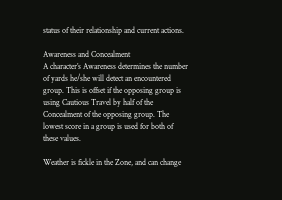status of their relationship and current actions.

Awareness and Concealment
A character’s Awareness determines the number of yards he/she will detect an encountered group. This is offset if the opposing group is using Cautious Travel by half of the Concealment of the opposing group. The lowest score in a group is used for both of these values.

Weather is fickle in the Zone, and can change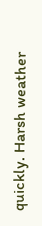quickly. Harsh weather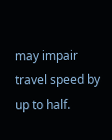may impair travel speed by up to half.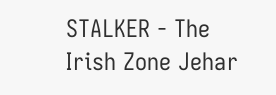STALKER - The Irish Zone Jehar